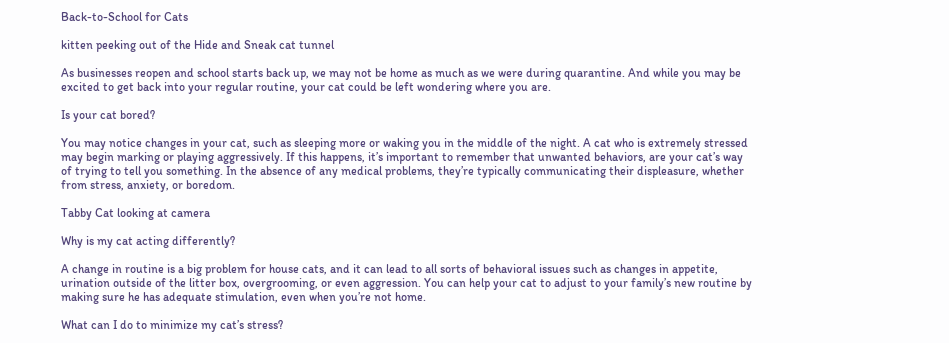Back-to-School for Cats

kitten peeking out of the Hide and Sneak cat tunnel

As businesses reopen and school starts back up, we may not be home as much as we were during quarantine. And while you may be excited to get back into your regular routine, your cat could be left wondering where you are.

Is your cat bored?

You may notice changes in your cat, such as sleeping more or waking you in the middle of the night. A cat who is extremely stressed may begin marking or playing aggressively. If this happens, it’s important to remember that unwanted behaviors, are your cat’s way of trying to tell you something. In the absence of any medical problems, they’re typically communicating their displeasure, whether from stress, anxiety, or boredom.

Tabby Cat looking at camera

Why is my cat acting differently?

A change in routine is a big problem for house cats, and it can lead to all sorts of behavioral issues such as changes in appetite, urination outside of the litter box, overgrooming, or even aggression. You can help your cat to adjust to your family’s new routine by making sure he has adequate stimulation, even when you’re not home.

What can I do to minimize my cat’s stress?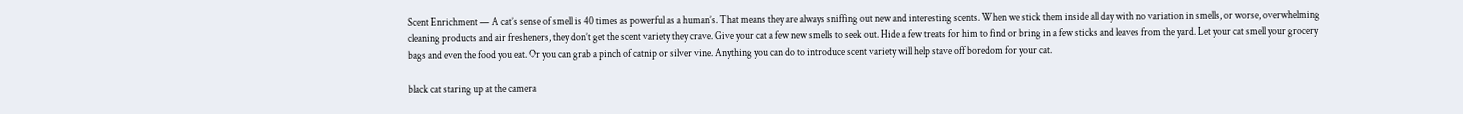Scent Enrichment — A cat’s sense of smell is 40 times as powerful as a human’s. That means they are always sniffing out new and interesting scents. When we stick them inside all day with no variation in smells, or worse, overwhelming cleaning products and air fresheners, they don’t get the scent variety they crave. Give your cat a few new smells to seek out. Hide a few treats for him to find or bring in a few sticks and leaves from the yard. Let your cat smell your grocery bags and even the food you eat. Or you can grab a pinch of catnip or silver vine. Anything you can do to introduce scent variety will help stave off boredom for your cat.

black cat staring up at the camera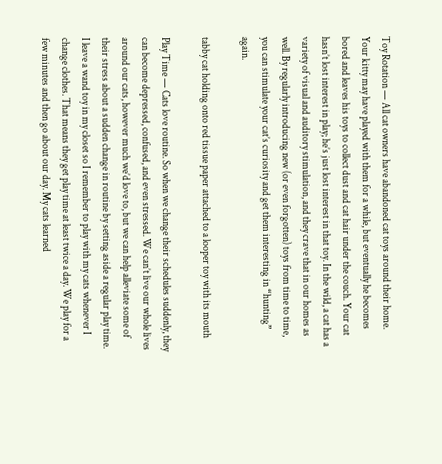Toy Rotation — All cat owners have abandoned cat toys around their home. Your kitty may have played with them for a while, but eventually he becomes bored and leaves his toys to collect dust and cat hair under the couch. Your cat hasn’t lost interest in play; he’s just lost interest in that toy. In the wild, a cat has a variety of visual and auditory stimulation, and they crave that in our homes as well. By regularly introducing new (or even forgotten) toys from time to time, you can stimulate your cat’s curiosity and get them interesting in “hunting” again.

tabby cat holding onto red tissue paper attached to a looper toy with its mouth

Play Time — Cats love routine. So when we change their schedules suddenly, they can become depressed, confused, and even stressed. We can’t live our whole lives around our cats, however much we’d love to, but we can help alleviate some of their stress about a sudden change in routine by setting aside a regular play time. I leave a wand toy in my closet so I remember to play with my cats whenever I change clothes. That means they get play time at least twice a day. We play for a few minutes and then go about our day. My cats learned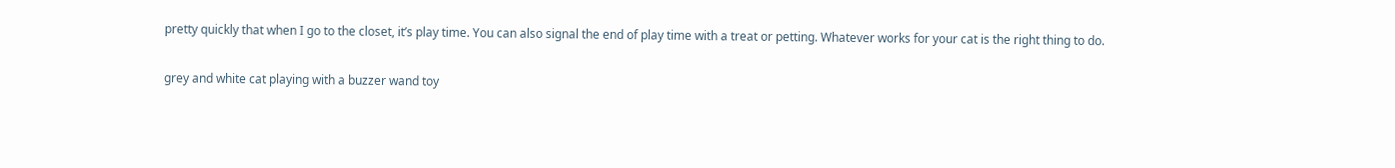pretty quickly that when I go to the closet, it’s play time. You can also signal the end of play time with a treat or petting. Whatever works for your cat is the right thing to do.

grey and white cat playing with a buzzer wand toy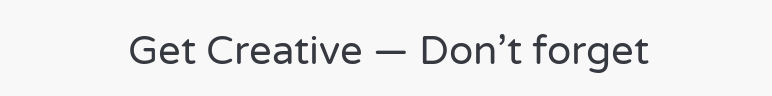Get Creative — Don’t forget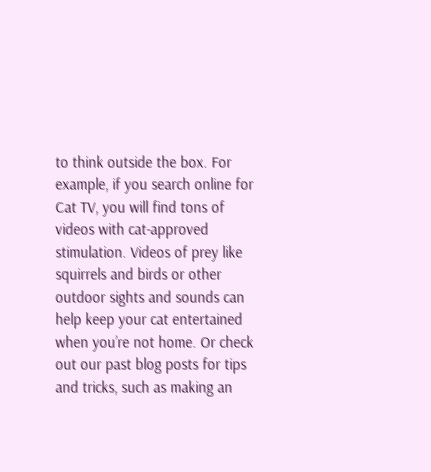to think outside the box. For example, if you search online for Cat TV, you will find tons of videos with cat-approved stimulation. Videos of prey like squirrels and birds or other outdoor sights and sounds can help keep your cat entertained when you’re not home. Or check out our past blog posts for tips and tricks, such as making an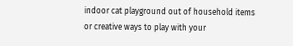indoor cat playground out of household items or creative ways to play with your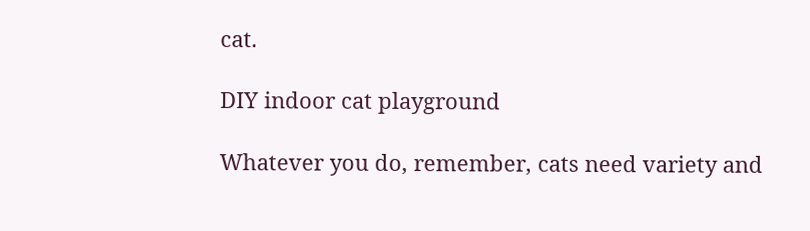cat.

DIY indoor cat playground

Whatever you do, remember, cats need variety and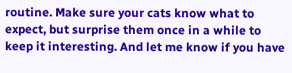routine. Make sure your cats know what to expect, but surprise them once in a while to keep it interesting. And let me know if you have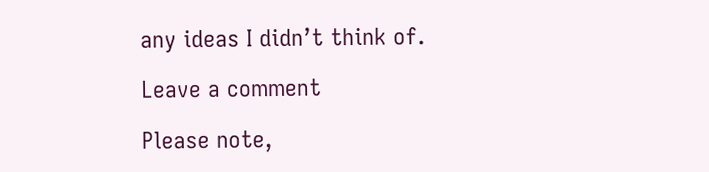any ideas I didn’t think of.

Leave a comment

Please note,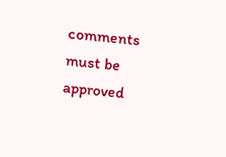comments must be approved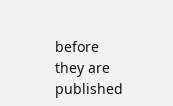before they are published